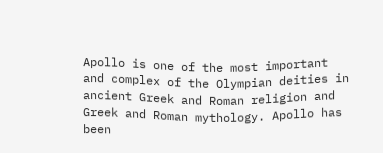Apollo is one of the most important and complex of the Olympian deities in ancient Greek and Roman religion and Greek and Roman mythology. Apollo has been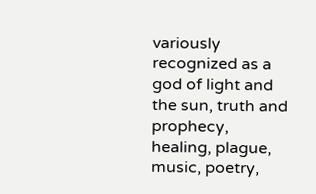variously recognized as a god of light and the sun, truth and prophecy, healing, plague, music, poetry,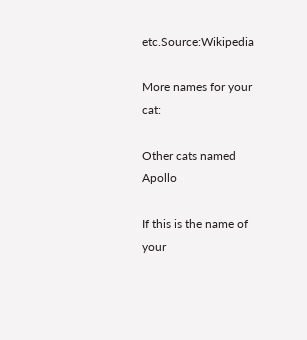etc.Source:Wikipedia

More names for your cat:

Other cats named Apollo

If this is the name of your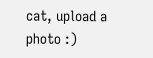cat, upload a photo :)